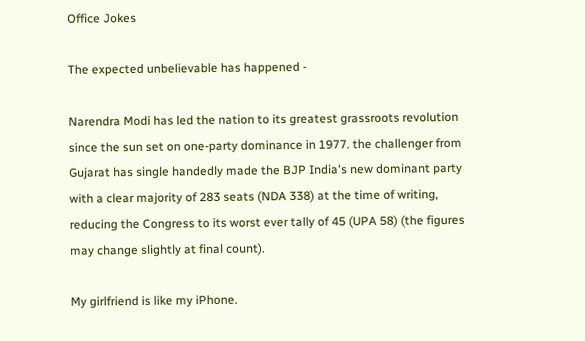Office Jokes

The expected unbelievable has happened -

Narendra Modi has led the nation to its greatest grassroots revolution since the sun set on one-party dominance in 1977. the challenger from Gujarat has single handedly made the BJP India's new dominant party with a clear majority of 283 seats (NDA 338) at the time of writing, reducing the Congress to its worst ever tally of 45 (UPA 58) (the figures may change slightly at final count).

My girlfriend is like my iPhone.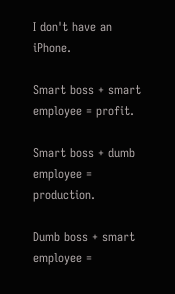I don't have an iPhone.

Smart boss + smart employee = profit.

Smart boss + dumb employee = production.

Dumb boss + smart employee =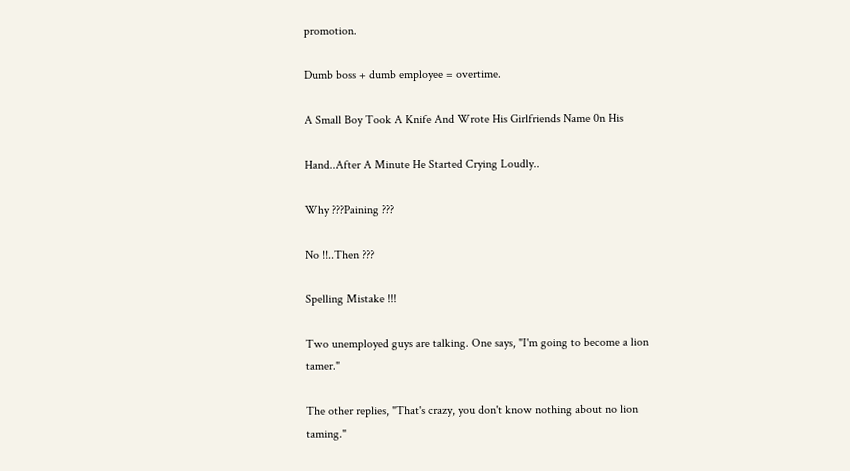promotion.

Dumb boss + dumb employee = overtime.

A Small Boy Took A Knife And Wrote His Girlfriends Name 0n His

Hand..After A Minute He Started Crying Loudly..

Why ???Paining ???

No !!..Then ???

Spelling Mistake !!!

Two unemployed guys are talking. One says, "I'm going to become a lion tamer."

The other replies, "That's crazy, you don't know nothing about no lion taming."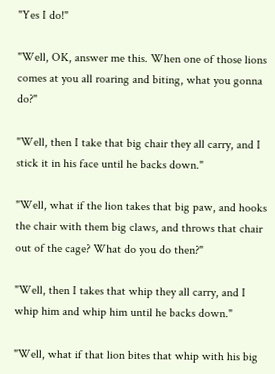"Yes I do!"

"Well, OK, answer me this. When one of those lions comes at you all roaring and biting, what you gonna do?"

"Well, then I take that big chair they all carry, and I stick it in his face until he backs down."

"Well, what if the lion takes that big paw, and hooks the chair with them big claws, and throws that chair out of the cage? What do you do then?"

"Well, then I takes that whip they all carry, and I whip him and whip him until he backs down."

"Well, what if that lion bites that whip with his big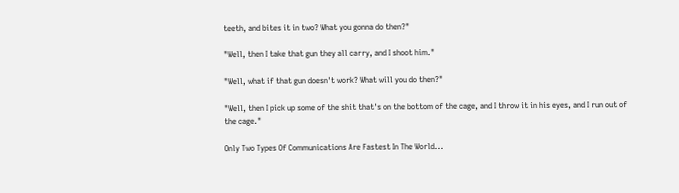teeth, and bites it in two? What you gonna do then?"

"Well, then I take that gun they all carry, and I shoot him."

"Well, what if that gun doesn't work? What will you do then?"

"Well, then I pick up some of the shit that's on the bottom of the cage, and I throw it in his eyes, and I run out of
the cage."

Only Two Types Of Communications Are Fastest In The World...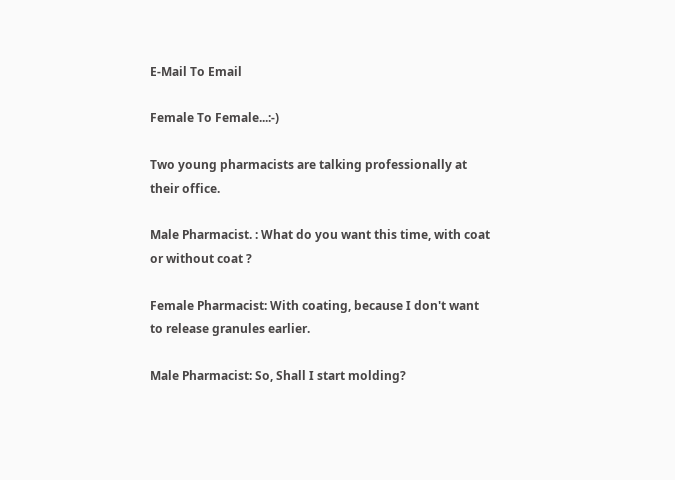E-Mail To Email

Female To Female...:-)

Two young pharmacists are talking professionally at their office.

Male Pharmacist. : What do you want this time, with coat or without coat ?

Female Pharmacist: With coating, because I don't want to release granules earlier.

Male Pharmacist: So, Shall I start molding?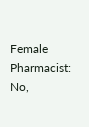Female Pharmacist: No,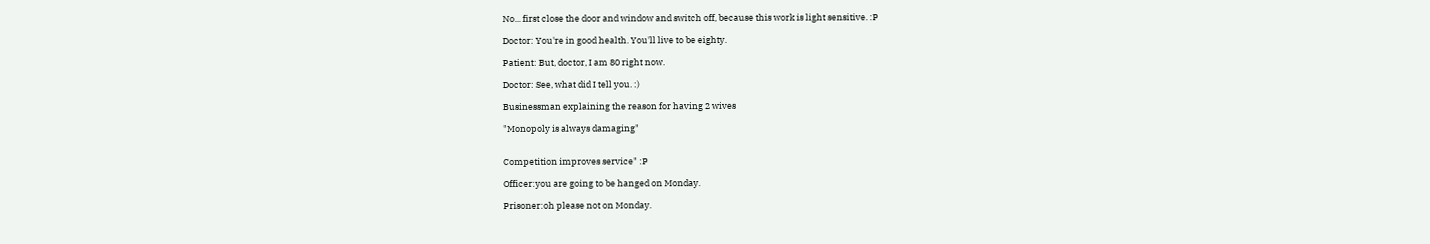No... first close the door and window and switch off, because this work is light sensitive. :P

Doctor: You're in good health. You'll live to be eighty.

Patient: But, doctor, I am 80 right now.

Doctor: See, what did I tell you. :)

Businessman explaining the reason for having 2 wives

"Monopoly is always damaging"


Competition improves service" :P

Officer:you are going to be hanged on Monday.

Prisoner:oh please not on Monday.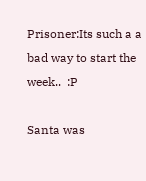Prisoner:Its such a a bad way to start the week..  :P

Santa was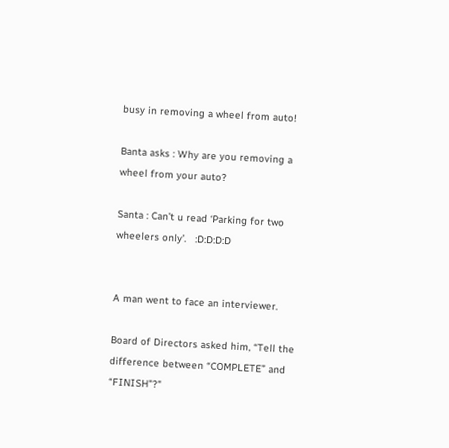busy in removing a wheel from auto!

Banta asks : Why are you removing a wheel from your auto?

Santa : Can’t u read ‘Parking for two wheelers only’.   :D:D:D:D


A man went to face an interviewer.

Board of Directors asked him, “Tell the difference between “COMPLETE” and “FINISH"?"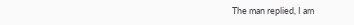The man replied, I am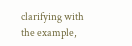clarifying with the example,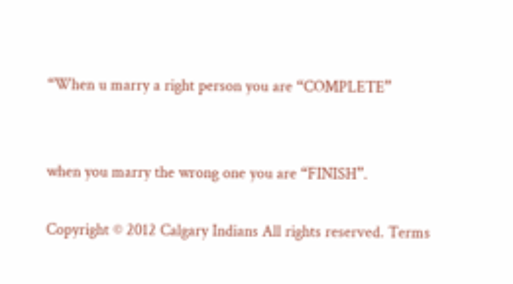“When u marry a right person you are “COMPLETE”


when you marry the wrong one you are “FINISH”.

Copyright © 2012 Calgary Indians All rights reserved. Terms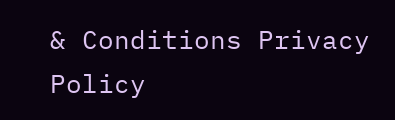& Conditions Privacy Policy